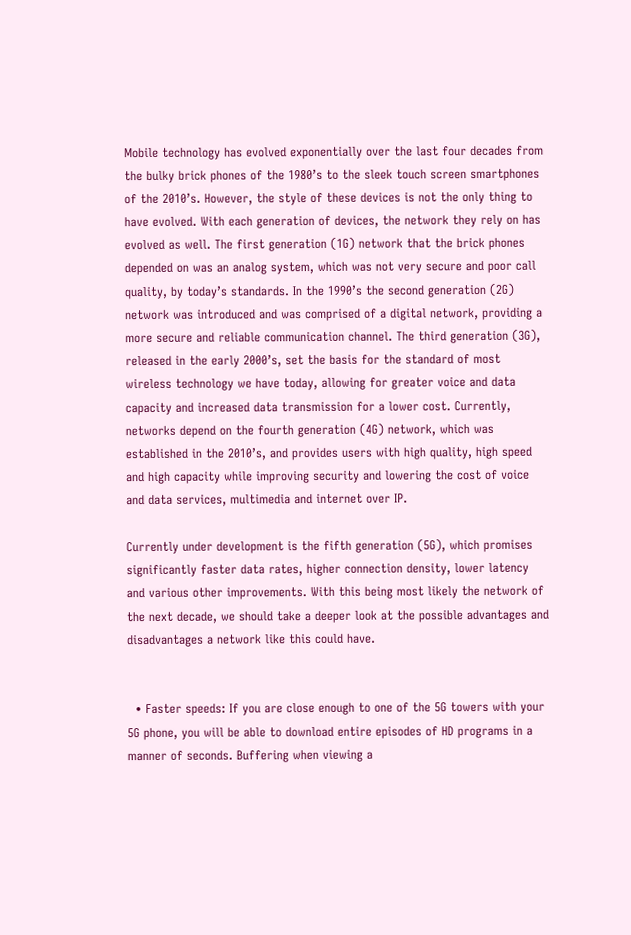Mobile technology has evolved exponentially over the last four decades from the bulky brick phones of the 1980’s to the sleek touch screen smartphones of the 2010’s. However, the style of these devices is not the only thing to have evolved. With each generation of devices, the network they rely on has evolved as well. The first generation (1G) network that the brick phones depended on was an analog system, which was not very secure and poor call quality, by today’s standards. In the 1990’s the second generation (2G) network was introduced and was comprised of a digital network, providing a more secure and reliable communication channel. The third generation (3G), released in the early 2000’s, set the basis for the standard of most wireless technology we have today, allowing for greater voice and data capacity and increased data transmission for a lower cost. Currently, networks depend on the fourth generation (4G) network, which was established in the 2010’s, and provides users with high quality, high speed and high capacity while improving security and lowering the cost of voice and data services, multimedia and internet over IP.

Currently under development is the fifth generation (5G), which promises significantly faster data rates, higher connection density, lower latency and various other improvements. With this being most likely the network of the next decade, we should take a deeper look at the possible advantages and disadvantages a network like this could have.


  • Faster speeds: If you are close enough to one of the 5G towers with your 5G phone, you will be able to download entire episodes of HD programs in a manner of seconds. Buffering when viewing a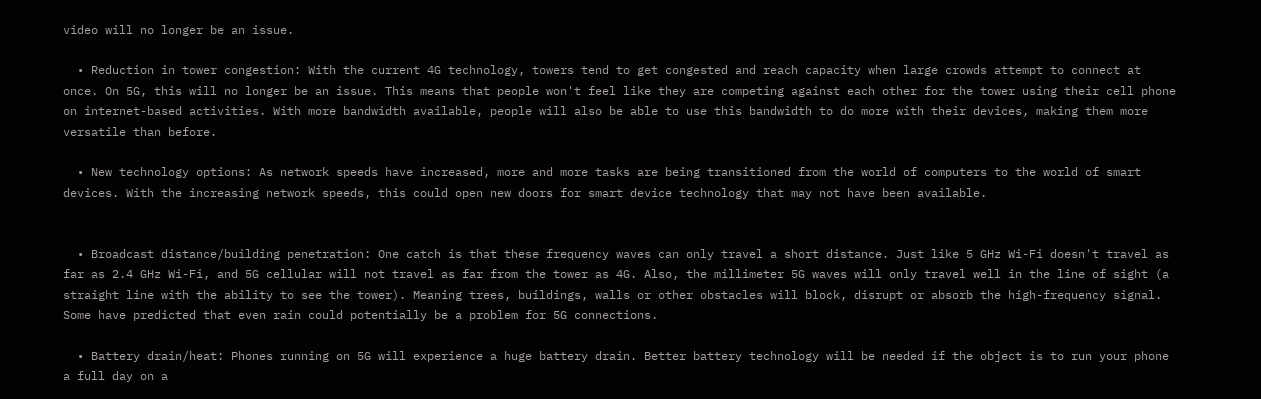video will no longer be an issue.

  • Reduction in tower congestion: With the current 4G technology, towers tend to get congested and reach capacity when large crowds attempt to connect at once. On 5G, this will no longer be an issue. This means that people won't feel like they are competing against each other for the tower using their cell phone on internet-based activities. With more bandwidth available, people will also be able to use this bandwidth to do more with their devices, making them more versatile than before.

  • New technology options: As network speeds have increased, more and more tasks are being transitioned from the world of computers to the world of smart devices. With the increasing network speeds, this could open new doors for smart device technology that may not have been available.


  • Broadcast distance/building penetration: One catch is that these frequency waves can only travel a short distance. Just like 5 GHz Wi-Fi doesn't travel as far as 2.4 GHz Wi-Fi, and 5G cellular will not travel as far from the tower as 4G. Also, the millimeter 5G waves will only travel well in the line of sight (a straight line with the ability to see the tower). Meaning trees, buildings, walls or other obstacles will block, disrupt or absorb the high-frequency signal. Some have predicted that even rain could potentially be a problem for 5G connections.

  • Battery drain/heat: Phones running on 5G will experience a huge battery drain. Better battery technology will be needed if the object is to run your phone a full day on a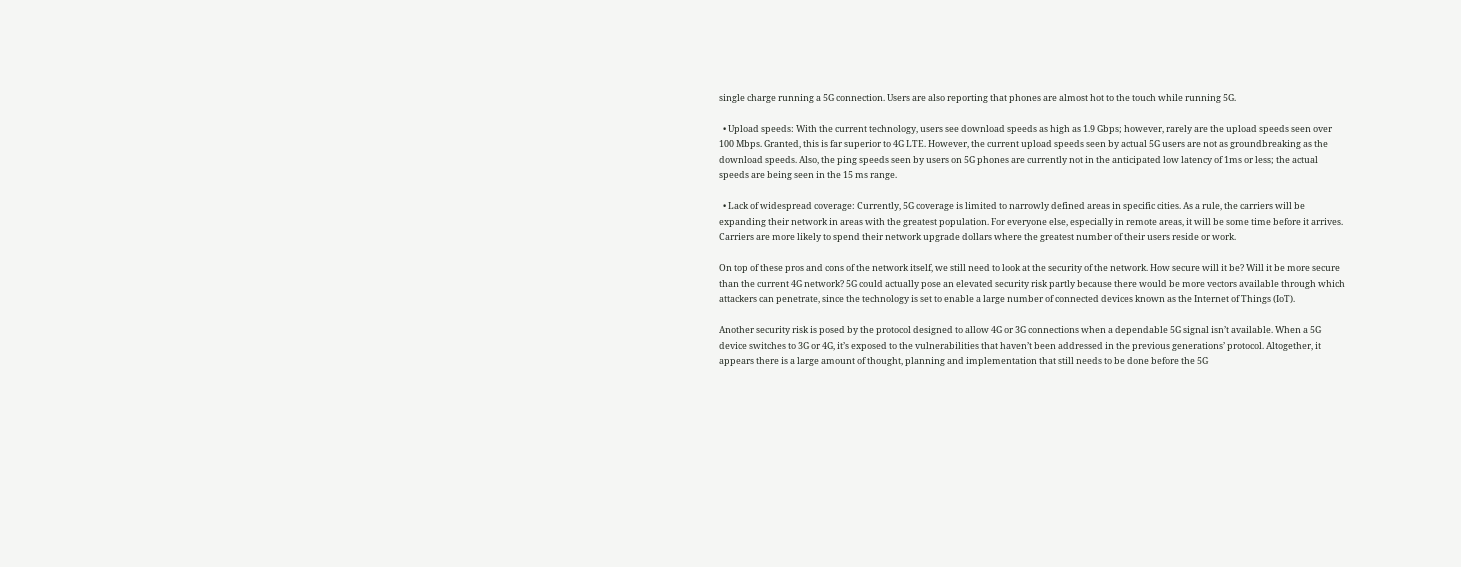single charge running a 5G connection. Users are also reporting that phones are almost hot to the touch while running 5G.

  • Upload speeds: With the current technology, users see download speeds as high as 1.9 Gbps; however, rarely are the upload speeds seen over 100 Mbps. Granted, this is far superior to 4G LTE. However, the current upload speeds seen by actual 5G users are not as groundbreaking as the download speeds. Also, the ping speeds seen by users on 5G phones are currently not in the anticipated low latency of 1ms or less; the actual speeds are being seen in the 15 ms range.

  • Lack of widespread coverage: Currently, 5G coverage is limited to narrowly defined areas in specific cities. As a rule, the carriers will be expanding their network in areas with the greatest population. For everyone else, especially in remote areas, it will be some time before it arrives. Carriers are more likely to spend their network upgrade dollars where the greatest number of their users reside or work.

On top of these pros and cons of the network itself, we still need to look at the security of the network. How secure will it be? Will it be more secure than the current 4G network? 5G could actually pose an elevated security risk partly because there would be more vectors available through which attackers can penetrate, since the technology is set to enable a large number of connected devices known as the Internet of Things (IoT).

Another security risk is posed by the protocol designed to allow 4G or 3G connections when a dependable 5G signal isn’t available. When a 5G device switches to 3G or 4G, it’s exposed to the vulnerabilities that haven’t been addressed in the previous generations’ protocol. Altogether, it appears there is a large amount of thought, planning and implementation that still needs to be done before the 5G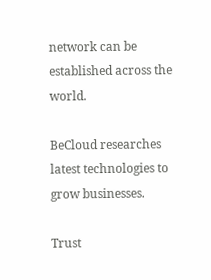network can be established across the world.

BeCloud researches latest technologies to grow businesses.

Trust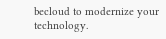becloud to modernize your technology.